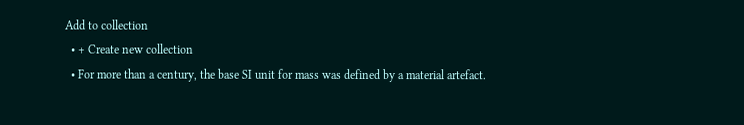Add to collection
  • + Create new collection
  • For more than a century, the base SI unit for mass was defined by a material artefact.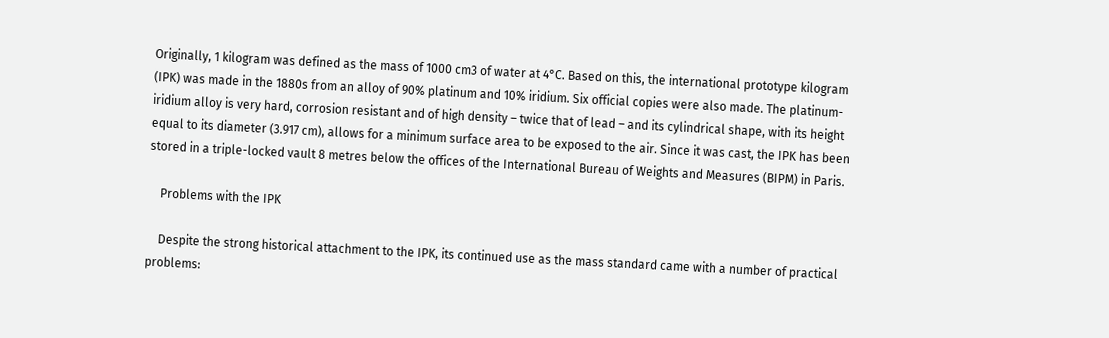Originally, 1 kilogram was defined as the mass of 1000 cm3 of water at 4°C. Based on this, the international prototype kilogram (IPK) was made in the 1880s from an alloy of 90% platinum and 10% iridium. Six official copies were also made. The platinum-iridium alloy is very hard, corrosion resistant and of high density – twice that of lead – and its cylindrical shape, with its height equal to its diameter (3.917 cm), allows for a minimum surface area to be exposed to the air. Since it was cast, the IPK has been stored in a triple-locked vault 8 metres below the offices of the International Bureau of Weights and Measures (BIPM) in Paris.

    Problems with the IPK

    Despite the strong historical attachment to the IPK, its continued use as the mass standard came with a number of practical problems: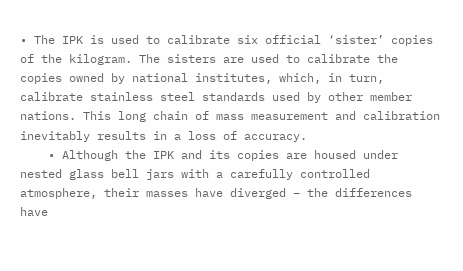• The IPK is used to calibrate six official ‘sister’ copies of the kilogram. The sisters are used to calibrate the copies owned by national institutes, which, in turn, calibrate stainless steel standards used by other member nations. This long chain of mass measurement and calibration inevitably results in a loss of accuracy.
    • Although the IPK and its copies are housed under nested glass bell jars with a carefully controlled atmosphere, their masses have diverged – the differences have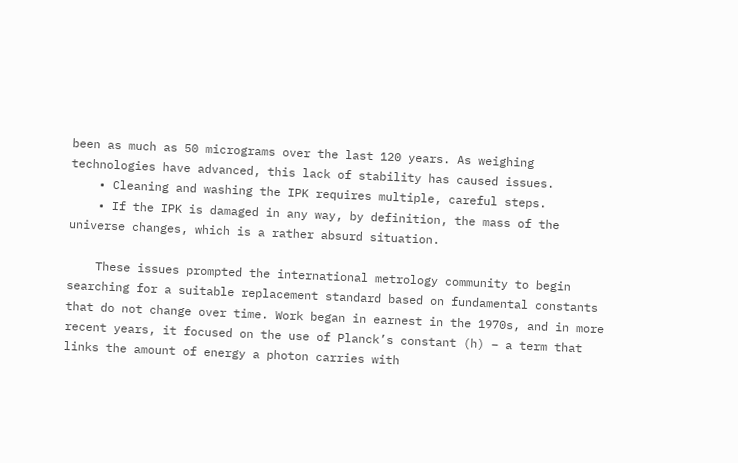been as much as 50 micrograms over the last 120 years. As weighing technologies have advanced, this lack of stability has caused issues.
    • Cleaning and washing the IPK requires multiple, careful steps.
    • If the IPK is damaged in any way, by definition, the mass of the universe changes, which is a rather absurd situation.

    These issues prompted the international metrology community to begin searching for a suitable replacement standard based on fundamental constants that do not change over time. Work began in earnest in the 1970s, and in more recent years, it focused on the use of Planck’s constant (h) – a term that links the amount of energy a photon carries with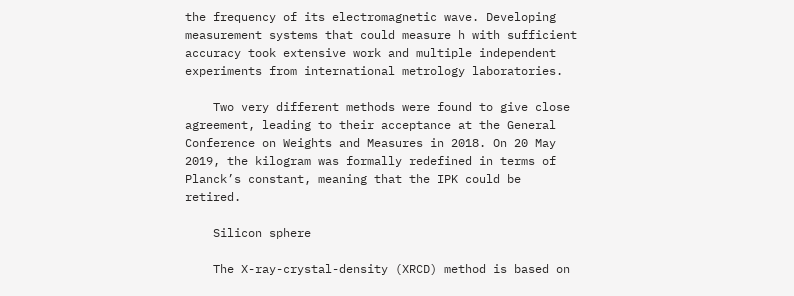the frequency of its electromagnetic wave. Developing measurement systems that could measure h with sufficient accuracy took extensive work and multiple independent experiments from international metrology laboratories.

    Two very different methods were found to give close agreement, leading to their acceptance at the General Conference on Weights and Measures in 2018. On 20 May 2019, the kilogram was formally redefined in terms of Planck’s constant, meaning that the IPK could be retired.

    Silicon sphere

    The X-ray-crystal-density (XRCD) method is based on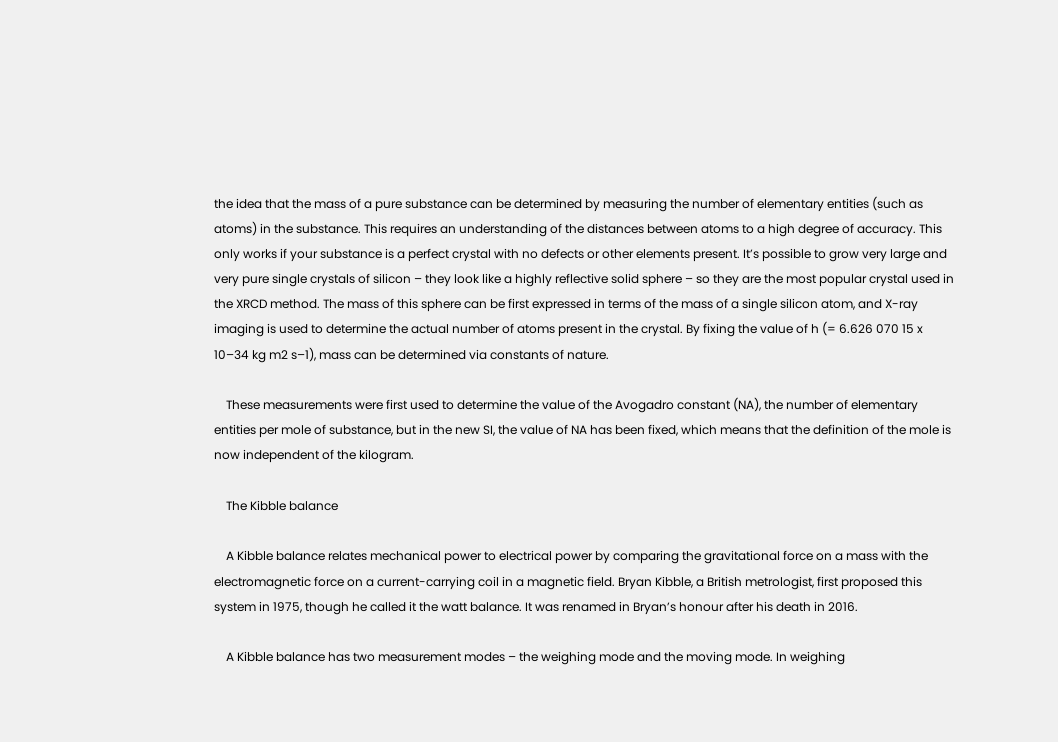the idea that the mass of a pure substance can be determined by measuring the number of elementary entities (such as atoms) in the substance. This requires an understanding of the distances between atoms to a high degree of accuracy. This only works if your substance is a perfect crystal with no defects or other elements present. It’s possible to grow very large and very pure single crystals of silicon – they look like a highly reflective solid sphere – so they are the most popular crystal used in the XRCD method. The mass of this sphere can be first expressed in terms of the mass of a single silicon atom, and X-ray imaging is used to determine the actual number of atoms present in the crystal. By fixing the value of h (= 6.626 070 15 x 10–34 kg m2 s–1), mass can be determined via constants of nature.

    These measurements were first used to determine the value of the Avogadro constant (NA), the number of elementary entities per mole of substance, but in the new SI, the value of NA has been fixed, which means that the definition of the mole is now independent of the kilogram.

    The Kibble balance

    A Kibble balance relates mechanical power to electrical power by comparing the gravitational force on a mass with the electromagnetic force on a current-carrying coil in a magnetic field. Bryan Kibble, a British metrologist, first proposed this system in 1975, though he called it the watt balance. It was renamed in Bryan’s honour after his death in 2016.

    A Kibble balance has two measurement modes – the weighing mode and the moving mode. In weighing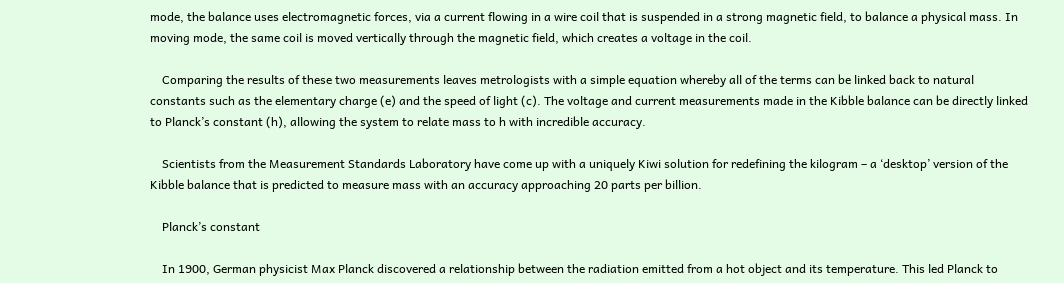mode, the balance uses electromagnetic forces, via a current flowing in a wire coil that is suspended in a strong magnetic field, to balance a physical mass. In moving mode, the same coil is moved vertically through the magnetic field, which creates a voltage in the coil.

    Comparing the results of these two measurements leaves metrologists with a simple equation whereby all of the terms can be linked back to natural constants such as the elementary charge (e) and the speed of light (c). The voltage and current measurements made in the Kibble balance can be directly linked to Planck’s constant (h), allowing the system to relate mass to h with incredible accuracy.

    Scientists from the Measurement Standards Laboratory have come up with a uniquely Kiwi solution for redefining the kilogram – a ‘desktop’ version of the Kibble balance that is predicted to measure mass with an accuracy approaching 20 parts per billion.

    Planck’s constant

    In 1900, German physicist Max Planck discovered a relationship between the radiation emitted from a hot object and its temperature. This led Planck to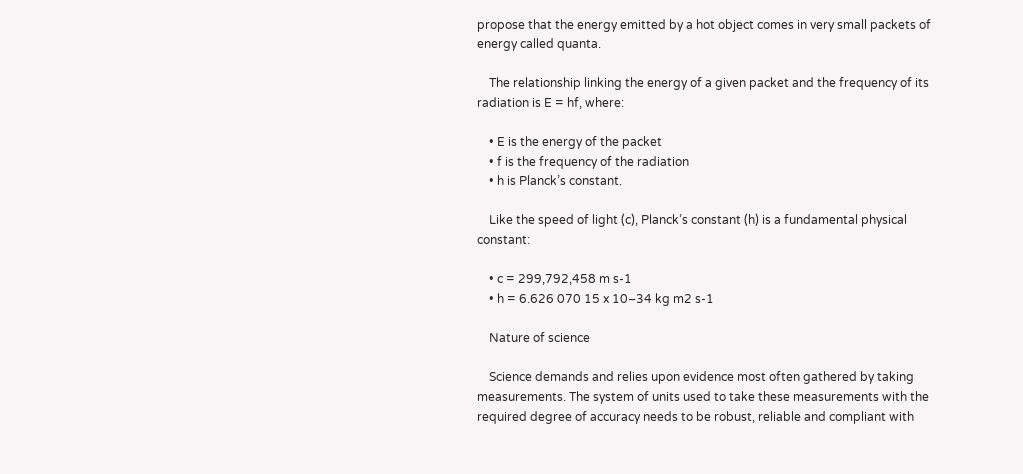propose that the energy emitted by a hot object comes in very small packets of energy called quanta.

    The relationship linking the energy of a given packet and the frequency of its radiation is E = hf, where:

    • E is the energy of the packet
    • f is the frequency of the radiation
    • h is Planck’s constant.

    Like the speed of light (c), Planck’s constant (h) is a fundamental physical constant:

    • c = 299,792,458 m s-1
    • h = 6.626 070 15 x 10–34 kg m2 s-1

    Nature of science

    Science demands and relies upon evidence most often gathered by taking measurements. The system of units used to take these measurements with the required degree of accuracy needs to be robust, reliable and compliant with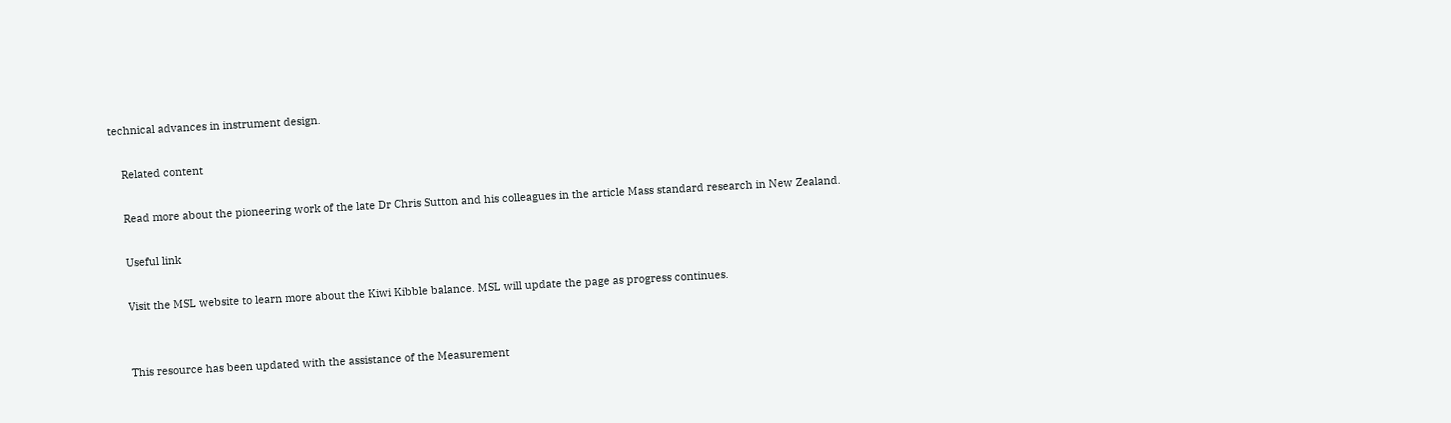technical advances in instrument design.

    Related content

    Read more about the pioneering work of the late Dr Chris Sutton and his colleagues in the article Mass standard research in New Zealand.

    Useful link

    Visit the MSL website to learn more about the Kiwi Kibble balance. MSL will update the page as progress continues.


    This resource has been updated with the assistance of the Measurement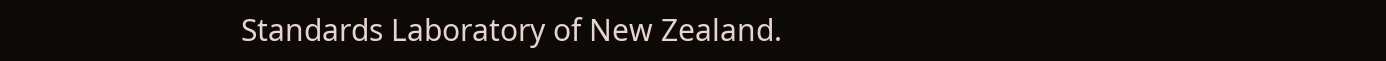Standards Laboratory of New Zealand.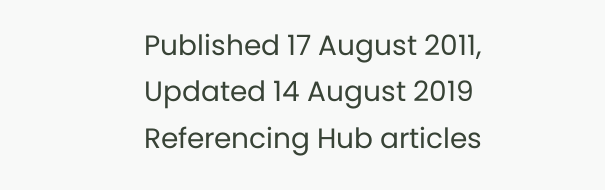Published 17 August 2011, Updated 14 August 2019 Referencing Hub articles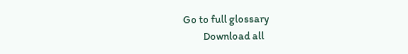Go to full glossary
          Download all